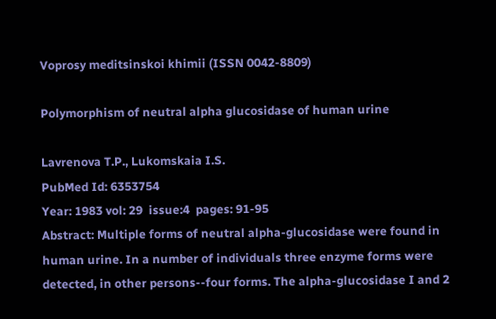Voprosy meditsinskoi khimii (ISSN 0042-8809)

Polymorphism of neutral alpha glucosidase of human urine

Lavrenova T.P., Lukomskaia I.S.
PubMed Id: 6353754
Year: 1983 vol: 29  issue:4  pages: 91-95
Abstract: Multiple forms of neutral alpha-glucosidase were found in human urine. In a number of individuals three enzyme forms were detected, in other persons--four forms. The alpha-glucosidase I and 2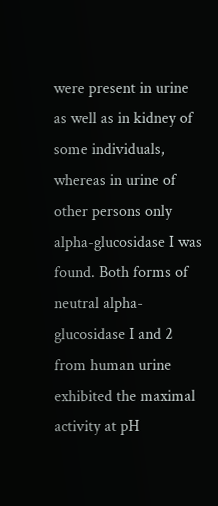were present in urine as well as in kidney of some individuals, whereas in urine of other persons only alpha-glucosidase I was found. Both forms of neutral alpha-glucosidase I and 2 from human urine exhibited the maximal activity at pH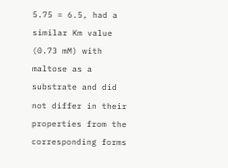5.75 = 6.5, had a similar Km value (0.73 mM) with maltose as a substrate and did not differ in their properties from the corresponding forms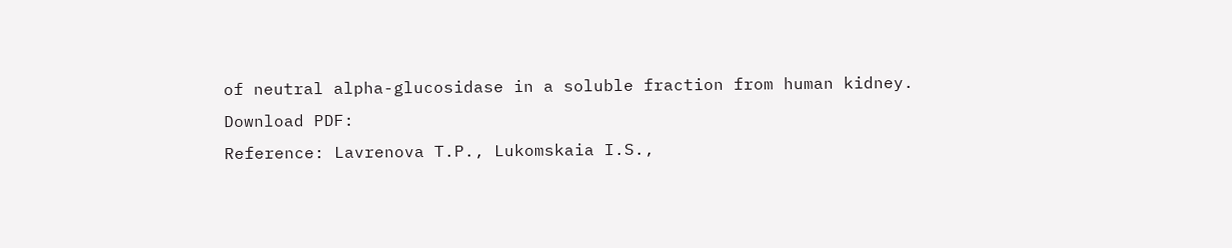of neutral alpha-glucosidase in a soluble fraction from human kidney.
Download PDF:
Reference: Lavrenova T.P., Lukomskaia I.S.,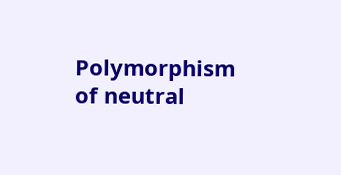Polymorphism of neutral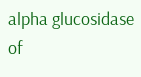alpha glucosidase of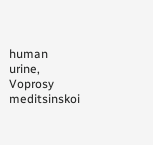human urine, Voprosy meditsinskoi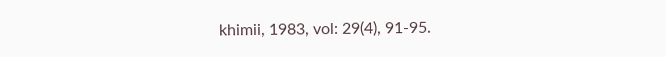khimii, 1983, vol: 29(4), 91-95.